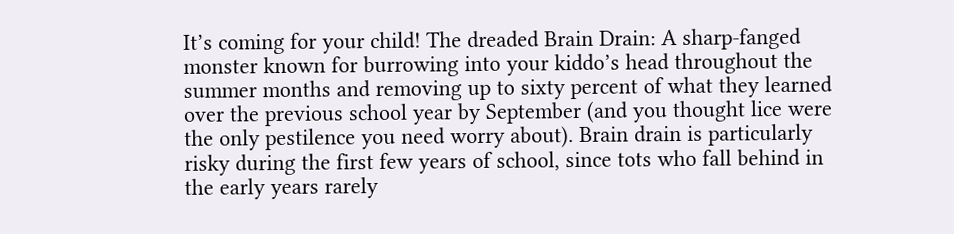It’s coming for your child! The dreaded Brain Drain: A sharp-fanged monster known for burrowing into your kiddo’s head throughout the summer months and removing up to sixty percent of what they learned over the previous school year by September (and you thought lice were the only pestilence you need worry about). Brain drain is particularly risky during the first few years of school, since tots who fall behind in the early years rarely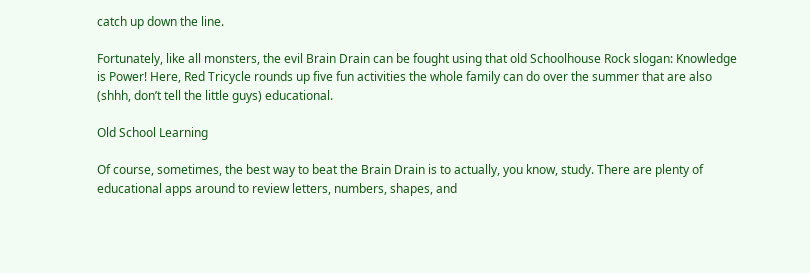catch up down the line.

Fortunately, like all monsters, the evil Brain Drain can be fought using that old Schoolhouse Rock slogan: Knowledge is Power! Here, Red Tricycle rounds up five fun activities the whole family can do over the summer that are also (shhh, don’t tell the little guys) educational.

Old School Learning

Of course, sometimes, the best way to beat the Brain Drain is to actually, you know, study. There are plenty of educational apps around to review letters, numbers, shapes, and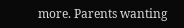more. Parents wanting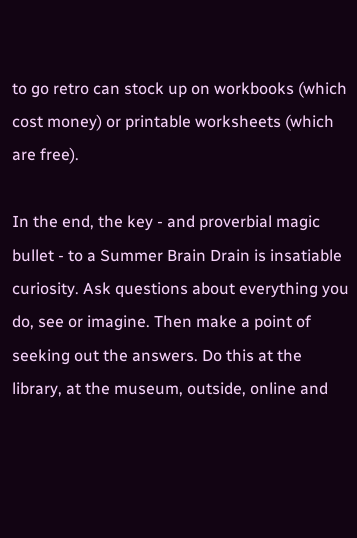to go retro can stock up on workbooks (which cost money) or printable worksheets (which are free).

In the end, the key - and proverbial magic bullet - to a Summer Brain Drain is insatiable curiosity. Ask questions about everything you do, see or imagine. Then make a point of seeking out the answers. Do this at the library, at the museum, outside, online and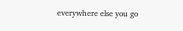everywhere else you go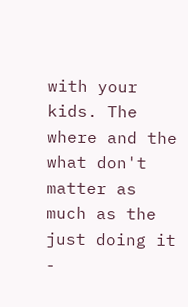with your kids. The where and the what don't matter as much as the just doing it -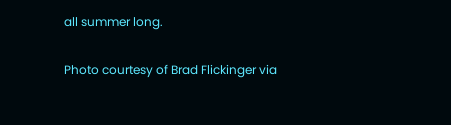all summer long.

Photo courtesy of Brad Flickinger via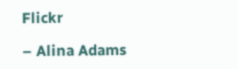Flickr

– Alina Adams